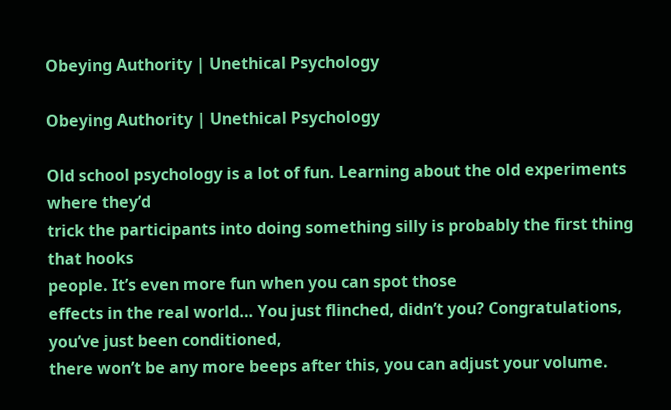Obeying Authority | Unethical Psychology

Obeying Authority | Unethical Psychology

Old school psychology is a lot of fun. Learning about the old experiments where they’d
trick the participants into doing something silly is probably the first thing that hooks
people. It’s even more fun when you can spot those
effects in the real world… You just flinched, didn’t you? Congratulations, you’ve just been conditioned,
there won’t be any more beeps after this, you can adjust your volume.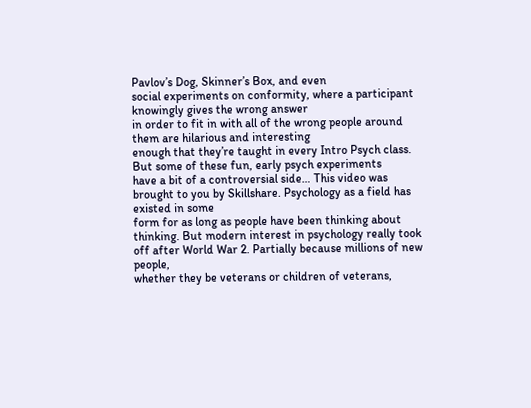Pavlov’s Dog, Skinner’s Box, and even
social experiments on conformity, where a participant knowingly gives the wrong answer
in order to fit in with all of the wrong people around them are hilarious and interesting
enough that they’re taught in every Intro Psych class. But some of these fun, early psych experiments
have a bit of a controversial side… This video was brought to you by Skillshare. Psychology as a field has existed in some
form for as long as people have been thinking about thinking. But modern interest in psychology really took
off after World War 2. Partially because millions of new people,
whether they be veterans or children of veterans,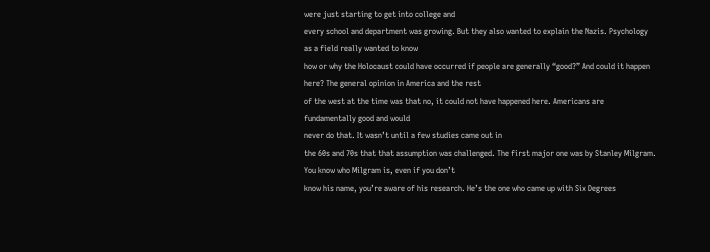were just starting to get into college and
every school and department was growing. But they also wanted to explain the Nazis. Psychology as a field really wanted to know
how or why the Holocaust could have occurred if people are generally “good?” And could it happen here? The general opinion in America and the rest
of the west at the time was that no, it could not have happened here. Americans are fundamentally good and would
never do that. It wasn’t until a few studies came out in
the 60s and 70s that that assumption was challenged. The first major one was by Stanley Milgram. You know who Milgram is, even if you don’t
know his name, you’re aware of his research. He’s the one who came up with Six Degrees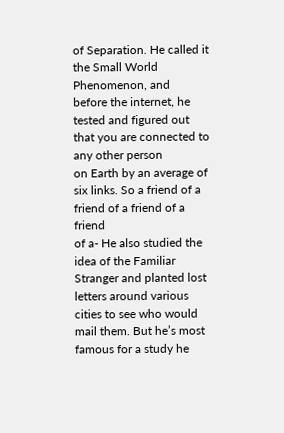of Separation. He called it the Small World Phenomenon, and
before the internet, he tested and figured out that you are connected to any other person
on Earth by an average of six links. So a friend of a friend of a friend of a friend
of a- He also studied the idea of the Familiar Stranger and planted lost letters around various
cities to see who would mail them. But he’s most famous for a study he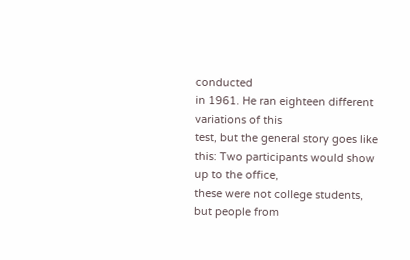conducted
in 1961. He ran eighteen different variations of this
test, but the general story goes like this: Two participants would show up to the office,
these were not college students, but people from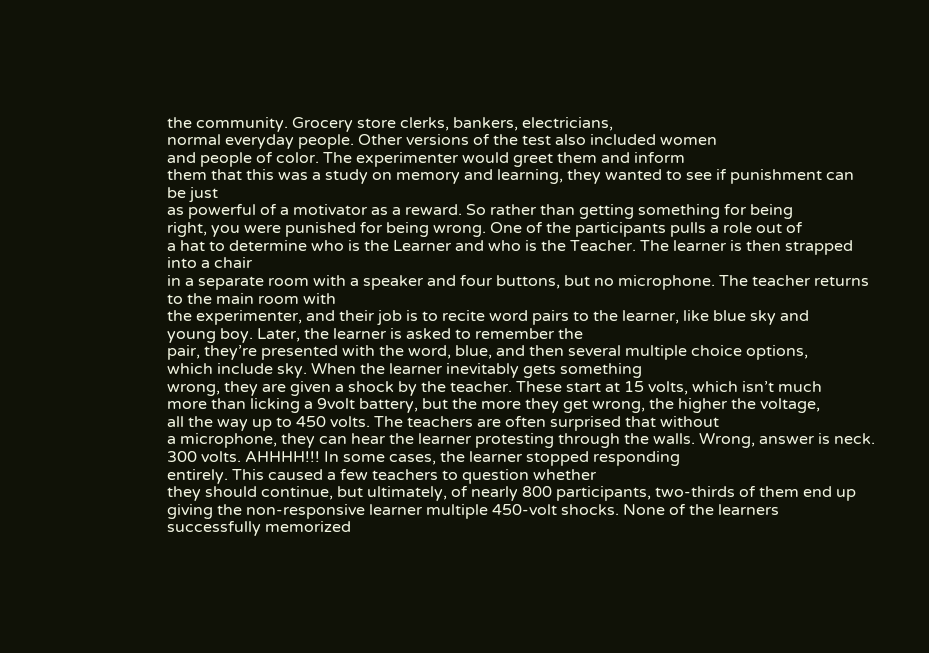the community. Grocery store clerks, bankers, electricians,
normal everyday people. Other versions of the test also included women
and people of color. The experimenter would greet them and inform
them that this was a study on memory and learning, they wanted to see if punishment can be just
as powerful of a motivator as a reward. So rather than getting something for being
right, you were punished for being wrong. One of the participants pulls a role out of
a hat to determine who is the Learner and who is the Teacher. The learner is then strapped into a chair
in a separate room with a speaker and four buttons, but no microphone. The teacher returns to the main room with
the experimenter, and their job is to recite word pairs to the learner, like blue sky and
young boy. Later, the learner is asked to remember the
pair, they’re presented with the word, blue, and then several multiple choice options,
which include sky. When the learner inevitably gets something
wrong, they are given a shock by the teacher. These start at 15 volts, which isn’t much
more than licking a 9volt battery, but the more they get wrong, the higher the voltage,
all the way up to 450 volts. The teachers are often surprised that without
a microphone, they can hear the learner protesting through the walls. Wrong, answer is neck. 300 volts. AHHHH!!! In some cases, the learner stopped responding
entirely. This caused a few teachers to question whether
they should continue, but ultimately, of nearly 800 participants, two-thirds of them end up
giving the non-responsive learner multiple 450-volt shocks. None of the learners successfully memorized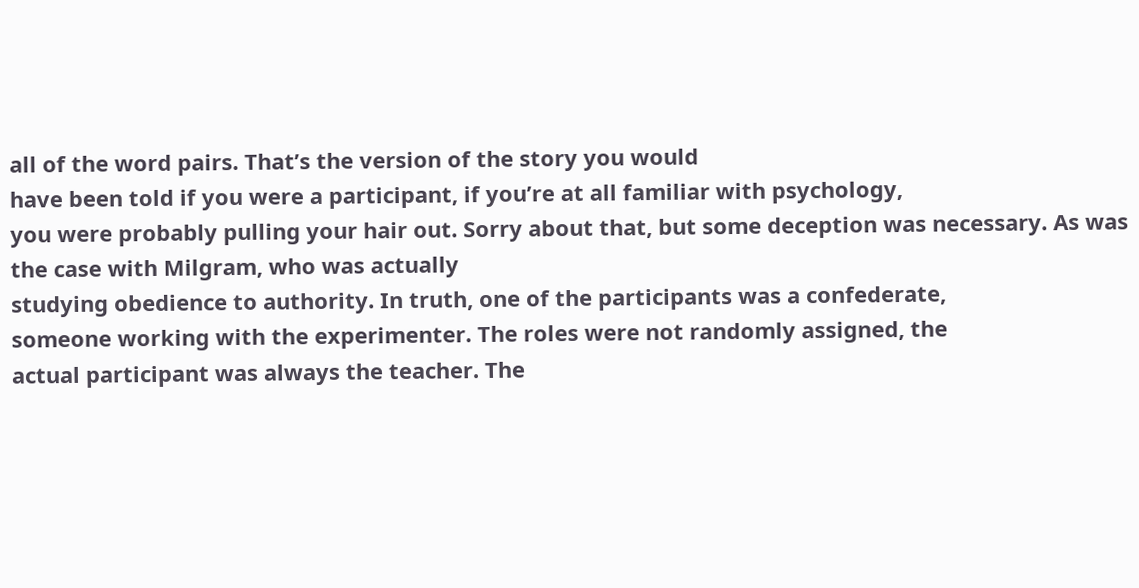all of the word pairs. That’s the version of the story you would
have been told if you were a participant, if you’re at all familiar with psychology,
you were probably pulling your hair out. Sorry about that, but some deception was necessary. As was the case with Milgram, who was actually
studying obedience to authority. In truth, one of the participants was a confederate,
someone working with the experimenter. The roles were not randomly assigned, the
actual participant was always the teacher. The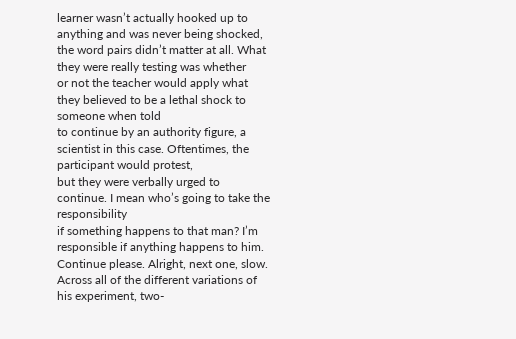learner wasn’t actually hooked up to
anything and was never being shocked, the word pairs didn’t matter at all. What they were really testing was whether
or not the teacher would apply what they believed to be a lethal shock to someone when told
to continue by an authority figure, a scientist in this case. Oftentimes, the participant would protest,
but they were verbally urged to continue. I mean who’s going to take the responsibility
if something happens to that man? I’m responsible if anything happens to him. Continue please. Alright, next one, slow. Across all of the different variations of
his experiment, two-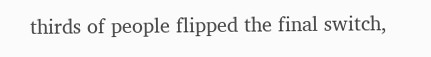thirds of people flipped the final switch,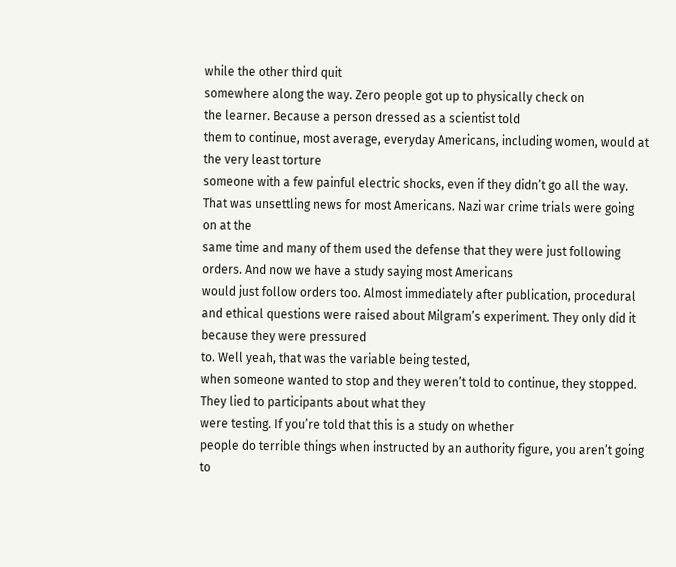while the other third quit
somewhere along the way. Zero people got up to physically check on
the learner. Because a person dressed as a scientist told
them to continue, most average, everyday Americans, including women, would at the very least torture
someone with a few painful electric shocks, even if they didn’t go all the way. That was unsettling news for most Americans. Nazi war crime trials were going on at the
same time and many of them used the defense that they were just following orders. And now we have a study saying most Americans
would just follow orders too. Almost immediately after publication, procedural
and ethical questions were raised about Milgram’s experiment. They only did it because they were pressured
to. Well yeah, that was the variable being tested,
when someone wanted to stop and they weren’t told to continue, they stopped. They lied to participants about what they
were testing. If you’re told that this is a study on whether
people do terrible things when instructed by an authority figure, you aren’t going
to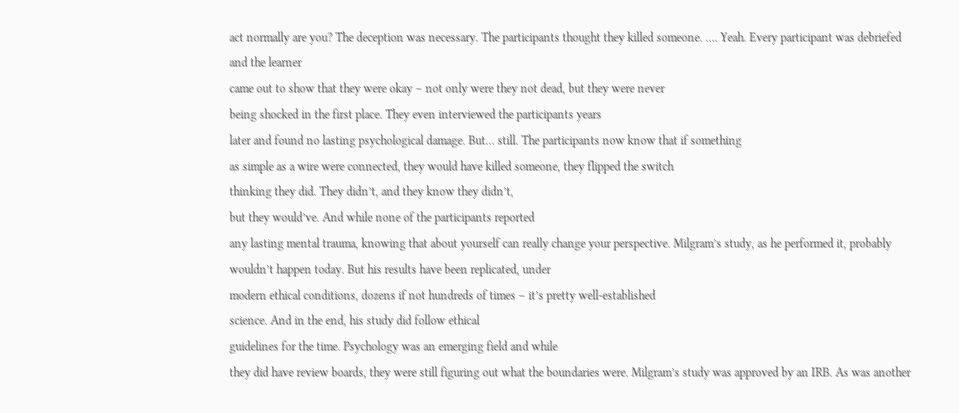act normally are you? The deception was necessary. The participants thought they killed someone. …. Yeah. Every participant was debriefed and the learner
came out to show that they were okay – not only were they not dead, but they were never
being shocked in the first place. They even interviewed the participants years
later and found no lasting psychological damage. But… still. The participants now know that if something
as simple as a wire were connected, they would have killed someone, they flipped the switch
thinking they did. They didn’t, and they know they didn’t,
but they would’ve. And while none of the participants reported
any lasting mental trauma, knowing that about yourself can really change your perspective. Milgram’s study, as he performed it, probably
wouldn’t happen today. But his results have been replicated, under
modern ethical conditions, dozens if not hundreds of times – it’s pretty well-established
science. And in the end, his study did follow ethical
guidelines for the time. Psychology was an emerging field and while
they did have review boards, they were still figuring out what the boundaries were. Milgram’s study was approved by an IRB. As was another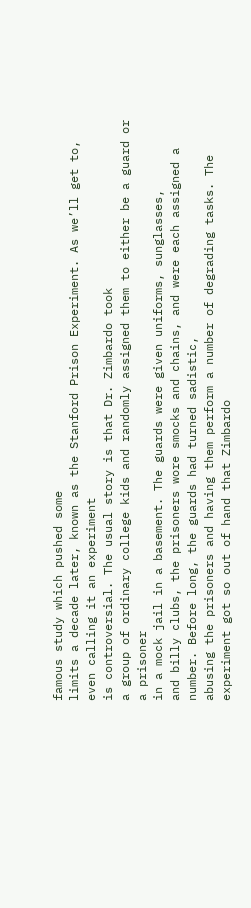famous study which pushed some
limits a decade later, known as the Stanford Prison Experiment. As we’ll get to, even calling it an experiment
is controversial. The usual story is that Dr. Zimbardo took
a group of ordinary college kids and randomly assigned them to either be a guard or a prisoner
in a mock jail in a basement. The guards were given uniforms, sunglasses,
and billy clubs, the prisoners wore smocks and chains, and were each assigned a number. Before long, the guards had turned sadistic,
abusing the prisoners and having them perform a number of degrading tasks. The experiment got so out of hand that Zimbardo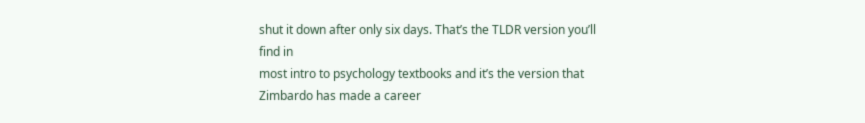shut it down after only six days. That’s the TLDR version you’ll find in
most intro to psychology textbooks and it’s the version that Zimbardo has made a career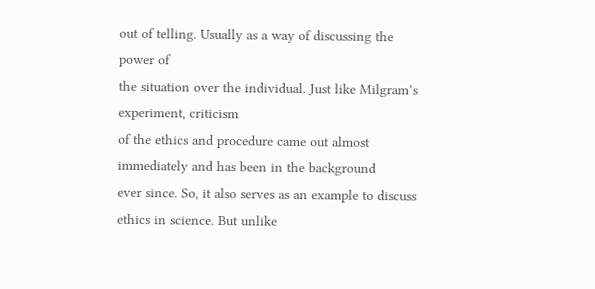out of telling. Usually as a way of discussing the power of
the situation over the individual. Just like Milgram’s experiment, criticism
of the ethics and procedure came out almost immediately and has been in the background
ever since. So, it also serves as an example to discuss
ethics in science. But unlike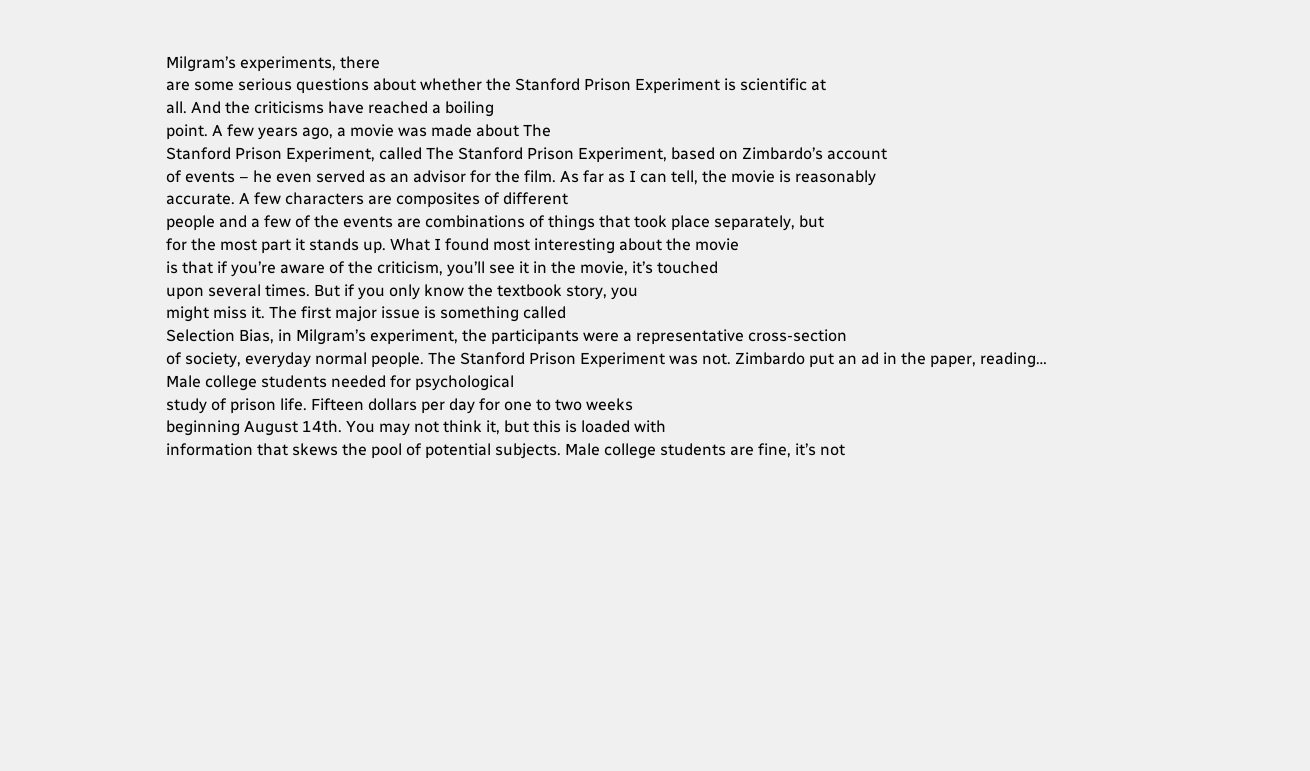Milgram’s experiments, there
are some serious questions about whether the Stanford Prison Experiment is scientific at
all. And the criticisms have reached a boiling
point. A few years ago, a movie was made about The
Stanford Prison Experiment, called The Stanford Prison Experiment, based on Zimbardo’s account
of events – he even served as an advisor for the film. As far as I can tell, the movie is reasonably
accurate. A few characters are composites of different
people and a few of the events are combinations of things that took place separately, but
for the most part it stands up. What I found most interesting about the movie
is that if you’re aware of the criticism, you’ll see it in the movie, it’s touched
upon several times. But if you only know the textbook story, you
might miss it. The first major issue is something called
Selection Bias, in Milgram’s experiment, the participants were a representative cross-section
of society, everyday normal people. The Stanford Prison Experiment was not. Zimbardo put an ad in the paper, reading… Male college students needed for psychological
study of prison life. Fifteen dollars per day for one to two weeks
beginning August 14th. You may not think it, but this is loaded with
information that skews the pool of potential subjects. Male college students are fine, it’s not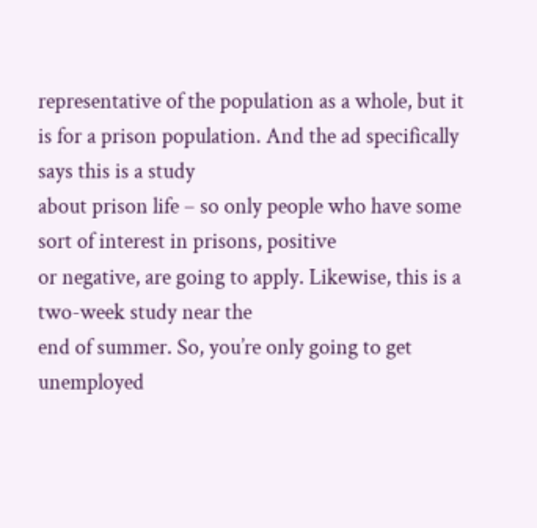representative of the population as a whole, but it is for a prison population. And the ad specifically says this is a study
about prison life – so only people who have some sort of interest in prisons, positive
or negative, are going to apply. Likewise, this is a two-week study near the
end of summer. So, you’re only going to get unemployed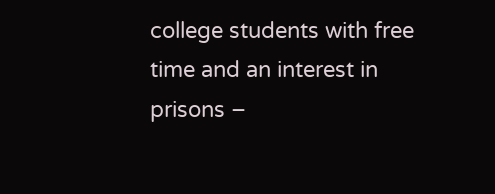college students with free time and an interest in prisons –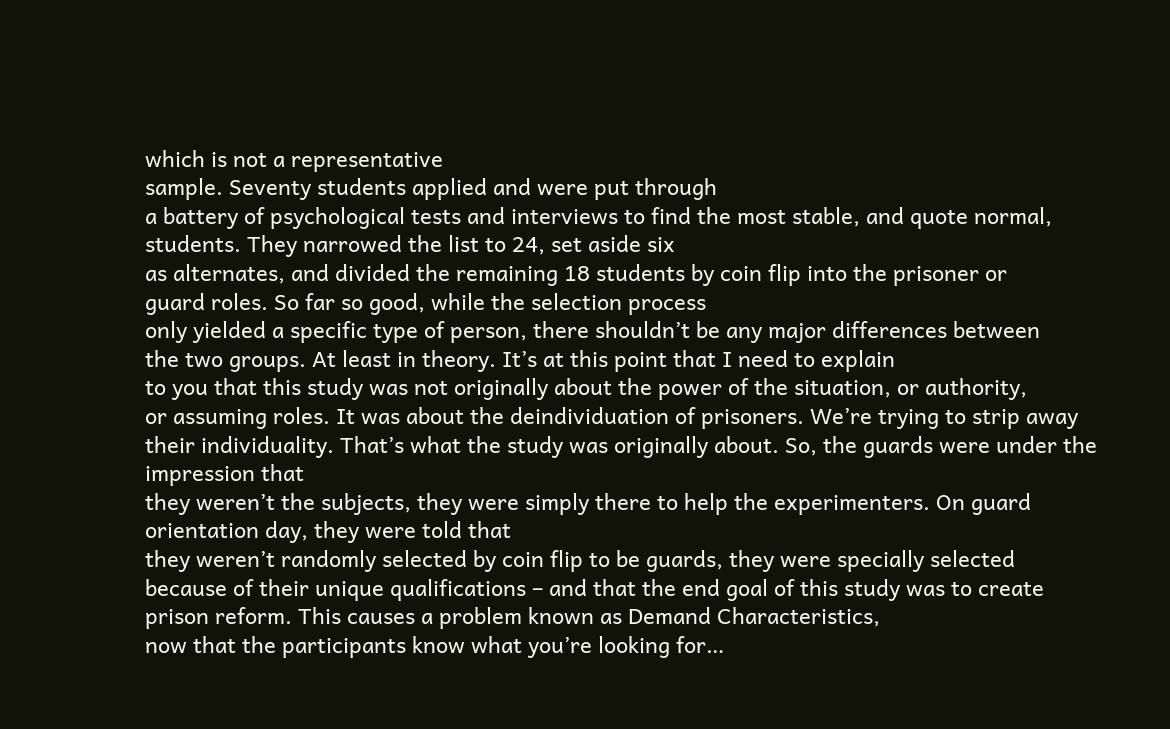which is not a representative
sample. Seventy students applied and were put through
a battery of psychological tests and interviews to find the most stable, and quote normal,
students. They narrowed the list to 24, set aside six
as alternates, and divided the remaining 18 students by coin flip into the prisoner or
guard roles. So far so good, while the selection process
only yielded a specific type of person, there shouldn’t be any major differences between
the two groups. At least in theory. It’s at this point that I need to explain
to you that this study was not originally about the power of the situation, or authority,
or assuming roles. It was about the deindividuation of prisoners. We’re trying to strip away their individuality. That’s what the study was originally about. So, the guards were under the impression that
they weren’t the subjects, they were simply there to help the experimenters. On guard orientation day, they were told that
they weren’t randomly selected by coin flip to be guards, they were specially selected
because of their unique qualifications – and that the end goal of this study was to create
prison reform. This causes a problem known as Demand Characteristics,
now that the participants know what you’re looking for…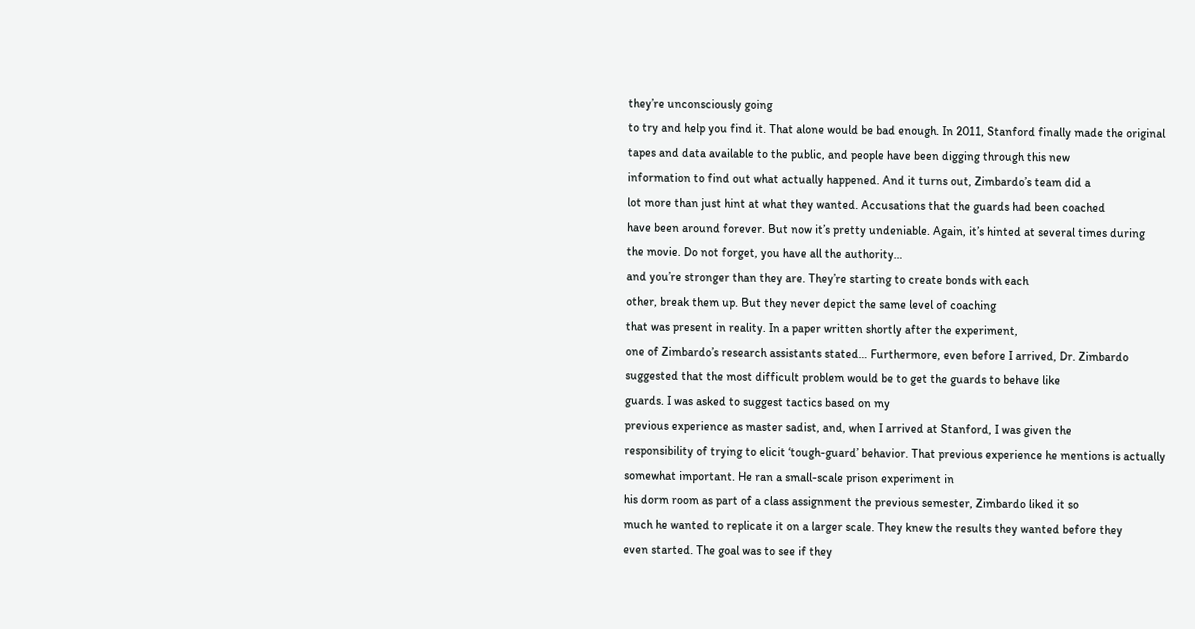they’re unconsciously going
to try and help you find it. That alone would be bad enough. In 2011, Stanford finally made the original
tapes and data available to the public, and people have been digging through this new
information to find out what actually happened. And it turns out, Zimbardo’s team did a
lot more than just hint at what they wanted. Accusations that the guards had been coached
have been around forever. But now it’s pretty undeniable. Again, it’s hinted at several times during
the movie. Do not forget, you have all the authority…
and you’re stronger than they are. They’re starting to create bonds with each
other, break them up. But they never depict the same level of coaching
that was present in reality. In a paper written shortly after the experiment,
one of Zimbardo’s research assistants stated… Furthermore, even before I arrived, Dr. Zimbardo
suggested that the most difficult problem would be to get the guards to behave like
guards. I was asked to suggest tactics based on my
previous experience as master sadist, and, when I arrived at Stanford, I was given the
responsibility of trying to elicit ‘tough-guard’ behavior. That previous experience he mentions is actually
somewhat important. He ran a small-scale prison experiment in
his dorm room as part of a class assignment the previous semester, Zimbardo liked it so
much he wanted to replicate it on a larger scale. They knew the results they wanted before they
even started. The goal was to see if they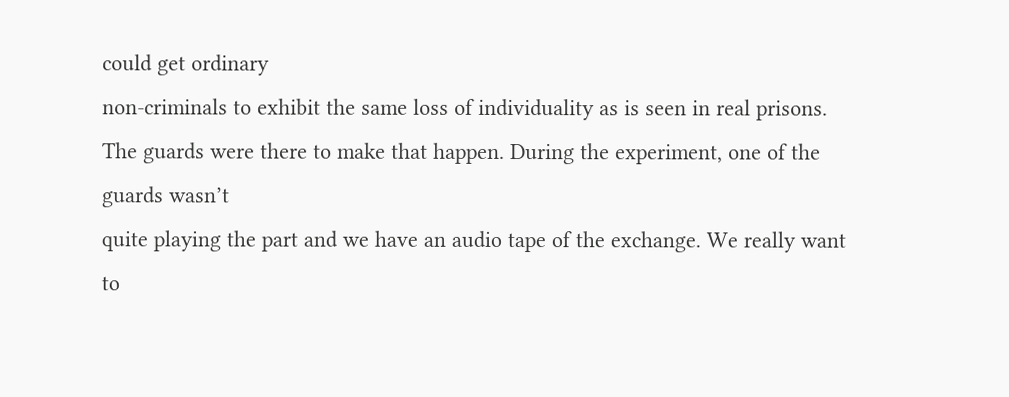could get ordinary
non-criminals to exhibit the same loss of individuality as is seen in real prisons. The guards were there to make that happen. During the experiment, one of the guards wasn’t
quite playing the part and we have an audio tape of the exchange. We really want to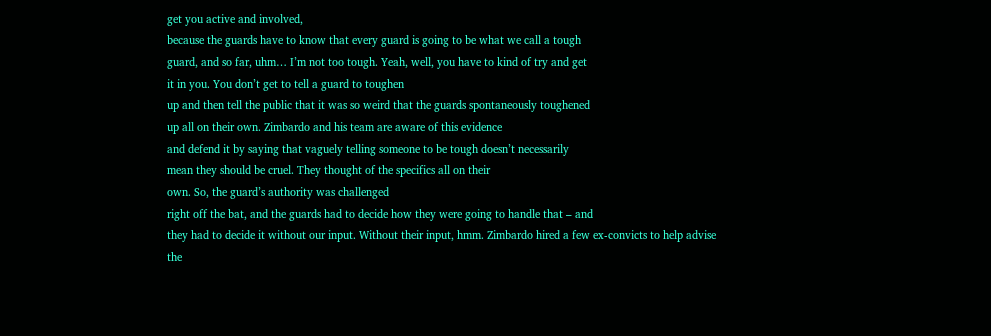get you active and involved,
because the guards have to know that every guard is going to be what we call a tough
guard, and so far, uhm… I’m not too tough. Yeah, well, you have to kind of try and get
it in you. You don’t get to tell a guard to toughen
up and then tell the public that it was so weird that the guards spontaneously toughened
up all on their own. Zimbardo and his team are aware of this evidence
and defend it by saying that vaguely telling someone to be tough doesn’t necessarily
mean they should be cruel. They thought of the specifics all on their
own. So, the guard’s authority was challenged
right off the bat, and the guards had to decide how they were going to handle that – and
they had to decide it without our input. Without their input, hmm. Zimbardo hired a few ex-convicts to help advise
the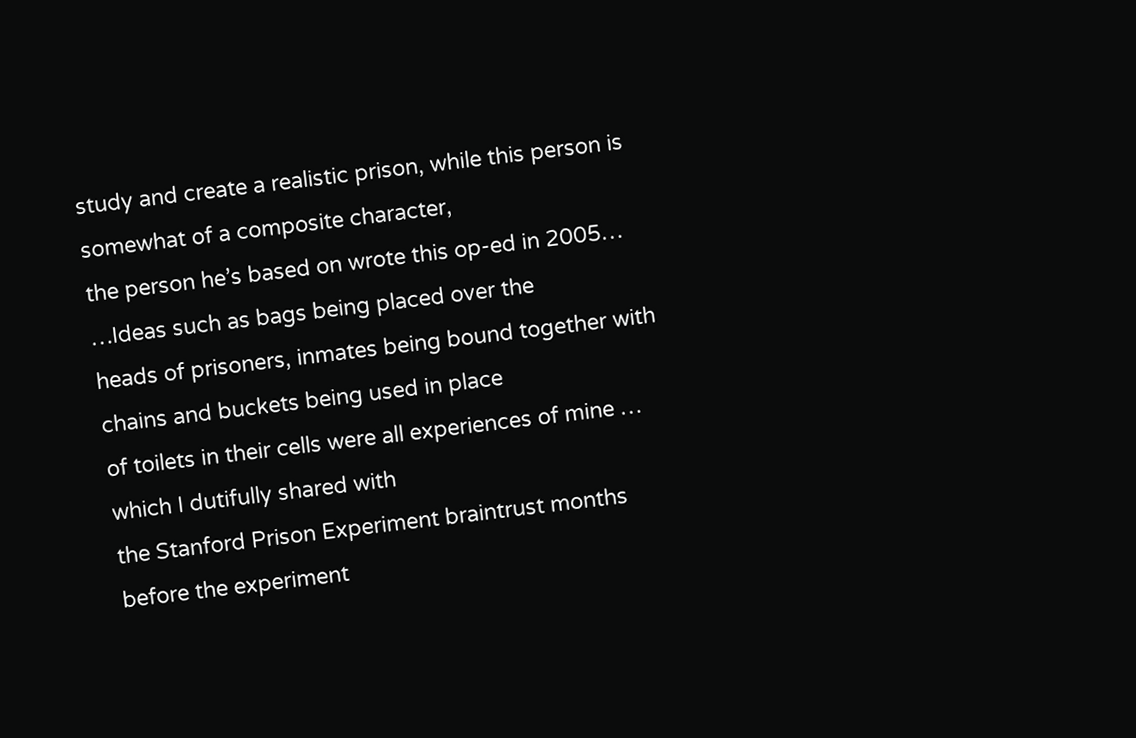study and create a realistic prison, while this person is somewhat of a composite character,
the person he’s based on wrote this op-ed in 2005… …Ideas such as bags being placed over the
heads of prisoners, inmates being bound together with chains and buckets being used in place
of toilets in their cells were all experiences of mine … which I dutifully shared with
the Stanford Prison Experiment braintrust months before the experiment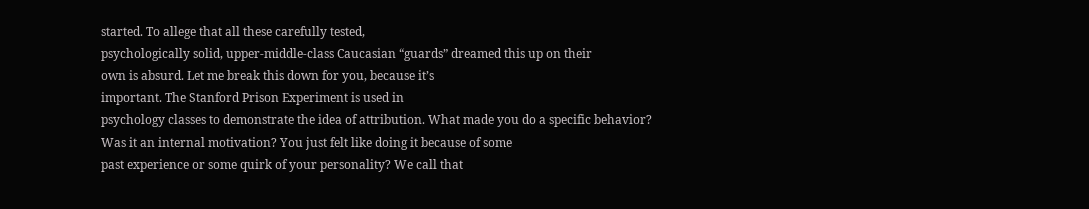started. To allege that all these carefully tested,
psychologically solid, upper-middle-class Caucasian “guards” dreamed this up on their
own is absurd. Let me break this down for you, because it’s
important. The Stanford Prison Experiment is used in
psychology classes to demonstrate the idea of attribution. What made you do a specific behavior? Was it an internal motivation? You just felt like doing it because of some
past experience or some quirk of your personality? We call that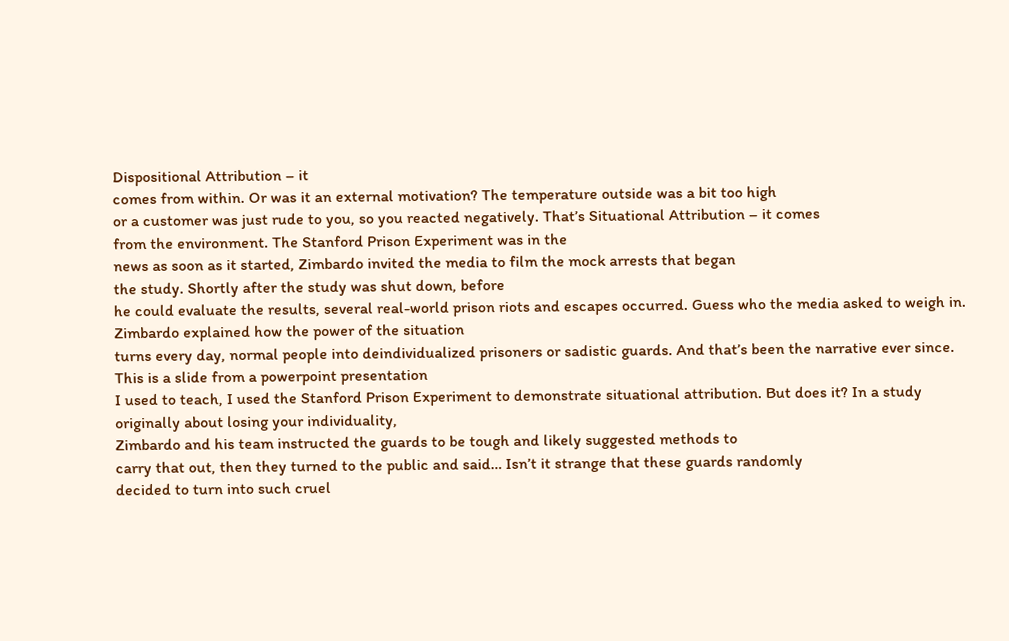Dispositional Attribution – it
comes from within. Or was it an external motivation? The temperature outside was a bit too high
or a customer was just rude to you, so you reacted negatively. That’s Situational Attribution – it comes
from the environment. The Stanford Prison Experiment was in the
news as soon as it started, Zimbardo invited the media to film the mock arrests that began
the study. Shortly after the study was shut down, before
he could evaluate the results, several real-world prison riots and escapes occurred. Guess who the media asked to weigh in. Zimbardo explained how the power of the situation
turns every day, normal people into deindividualized prisoners or sadistic guards. And that’s been the narrative ever since. This is a slide from a powerpoint presentation
I used to teach, I used the Stanford Prison Experiment to demonstrate situational attribution. But does it? In a study originally about losing your individuality,
Zimbardo and his team instructed the guards to be tough and likely suggested methods to
carry that out, then they turned to the public and said… Isn’t it strange that these guards randomly
decided to turn into such cruel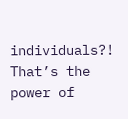individuals?! That’s the power of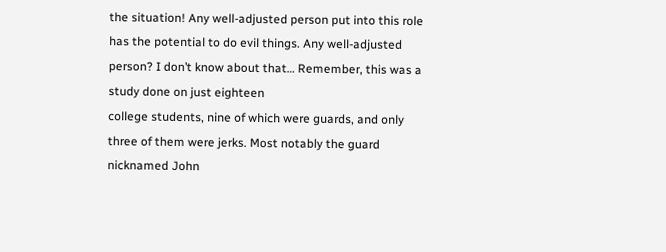the situation! Any well-adjusted person put into this role
has the potential to do evil things. Any well-adjusted person? I don’t know about that… Remember, this was a study done on just eighteen
college students, nine of which were guards, and only three of them were jerks. Most notably the guard nicknamed John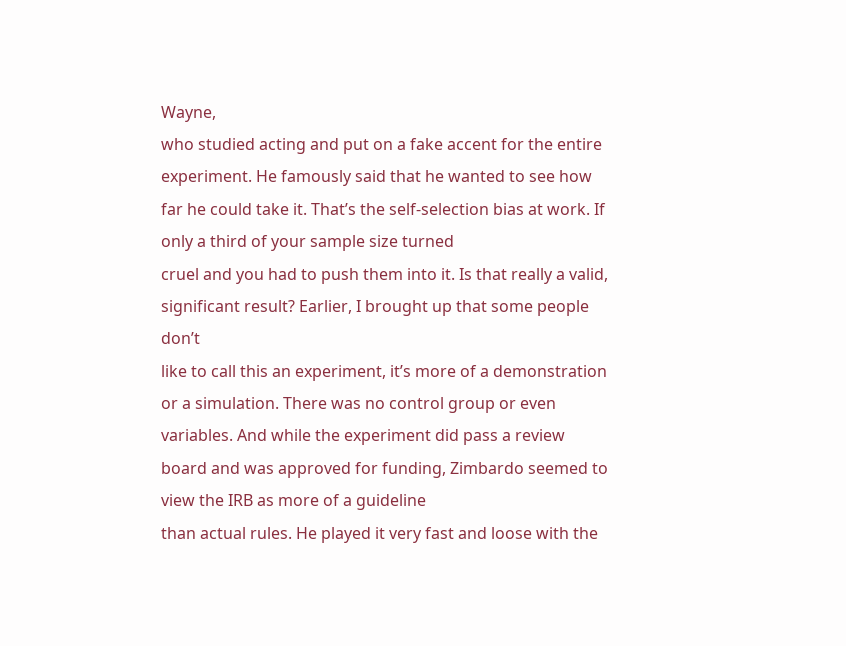Wayne,
who studied acting and put on a fake accent for the entire experiment. He famously said that he wanted to see how
far he could take it. That’s the self-selection bias at work. If only a third of your sample size turned
cruel and you had to push them into it. Is that really a valid, significant result? Earlier, I brought up that some people don’t
like to call this an experiment, it’s more of a demonstration or a simulation. There was no control group or even variables. And while the experiment did pass a review
board and was approved for funding, Zimbardo seemed to view the IRB as more of a guideline
than actual rules. He played it very fast and loose with the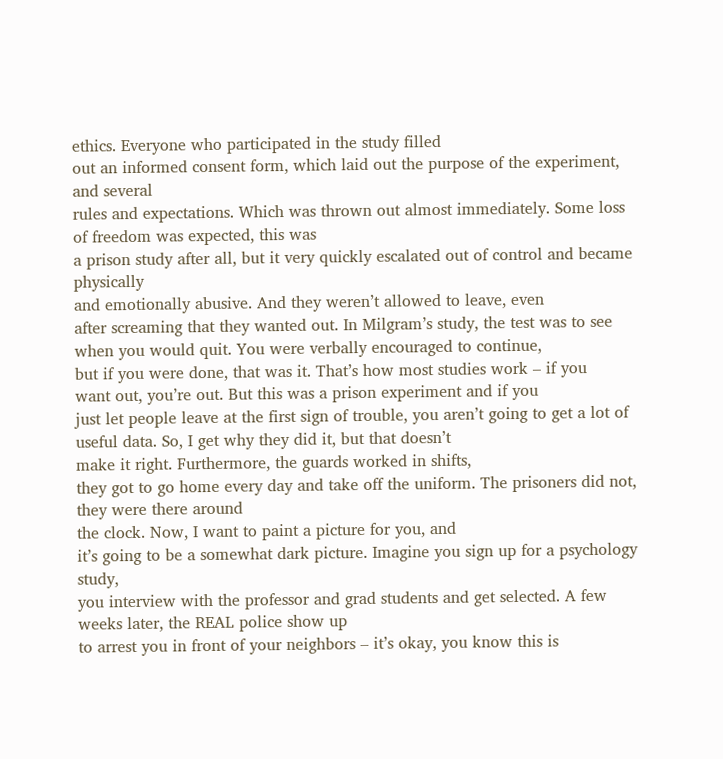ethics. Everyone who participated in the study filled
out an informed consent form, which laid out the purpose of the experiment, and several
rules and expectations. Which was thrown out almost immediately. Some loss of freedom was expected, this was
a prison study after all, but it very quickly escalated out of control and became physically
and emotionally abusive. And they weren’t allowed to leave, even
after screaming that they wanted out. In Milgram’s study, the test was to see
when you would quit. You were verbally encouraged to continue,
but if you were done, that was it. That’s how most studies work – if you
want out, you’re out. But this was a prison experiment and if you
just let people leave at the first sign of trouble, you aren’t going to get a lot of
useful data. So, I get why they did it, but that doesn’t
make it right. Furthermore, the guards worked in shifts,
they got to go home every day and take off the uniform. The prisoners did not, they were there around
the clock. Now, I want to paint a picture for you, and
it’s going to be a somewhat dark picture. Imagine you sign up for a psychology study,
you interview with the professor and grad students and get selected. A few weeks later, the REAL police show up
to arrest you in front of your neighbors – it’s okay, you know this is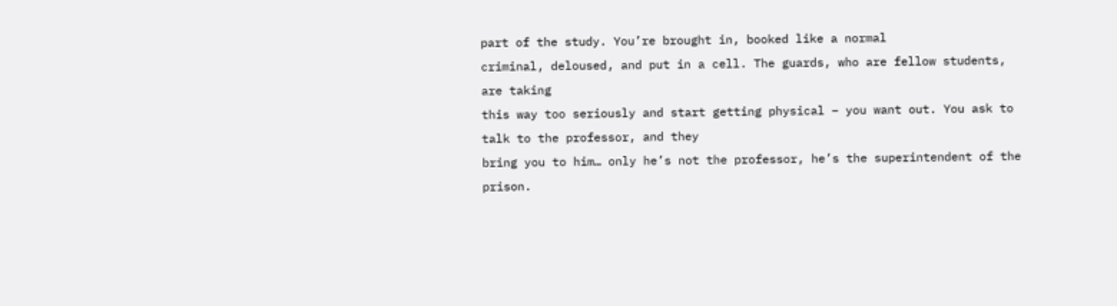part of the study. You’re brought in, booked like a normal
criminal, deloused, and put in a cell. The guards, who are fellow students, are taking
this way too seriously and start getting physical – you want out. You ask to talk to the professor, and they
bring you to him… only he’s not the professor, he’s the superintendent of the prison.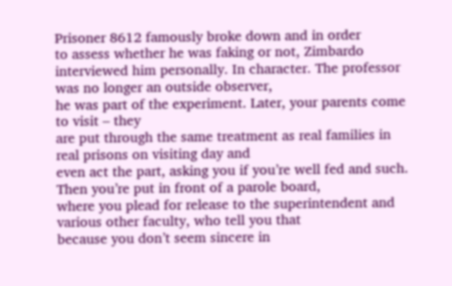Prisoner 8612 famously broke down and in order
to assess whether he was faking or not, Zimbardo interviewed him personally. In character. The professor was no longer an outside observer,
he was part of the experiment. Later, your parents come to visit – they
are put through the same treatment as real families in real prisons on visiting day and
even act the part, asking you if you’re well fed and such. Then you’re put in front of a parole board,
where you plead for release to the superintendent and various other faculty, who tell you that
because you don’t seem sincere in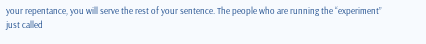your repentance, you will serve the rest of your sentence. The people who are running the “experiment”
just called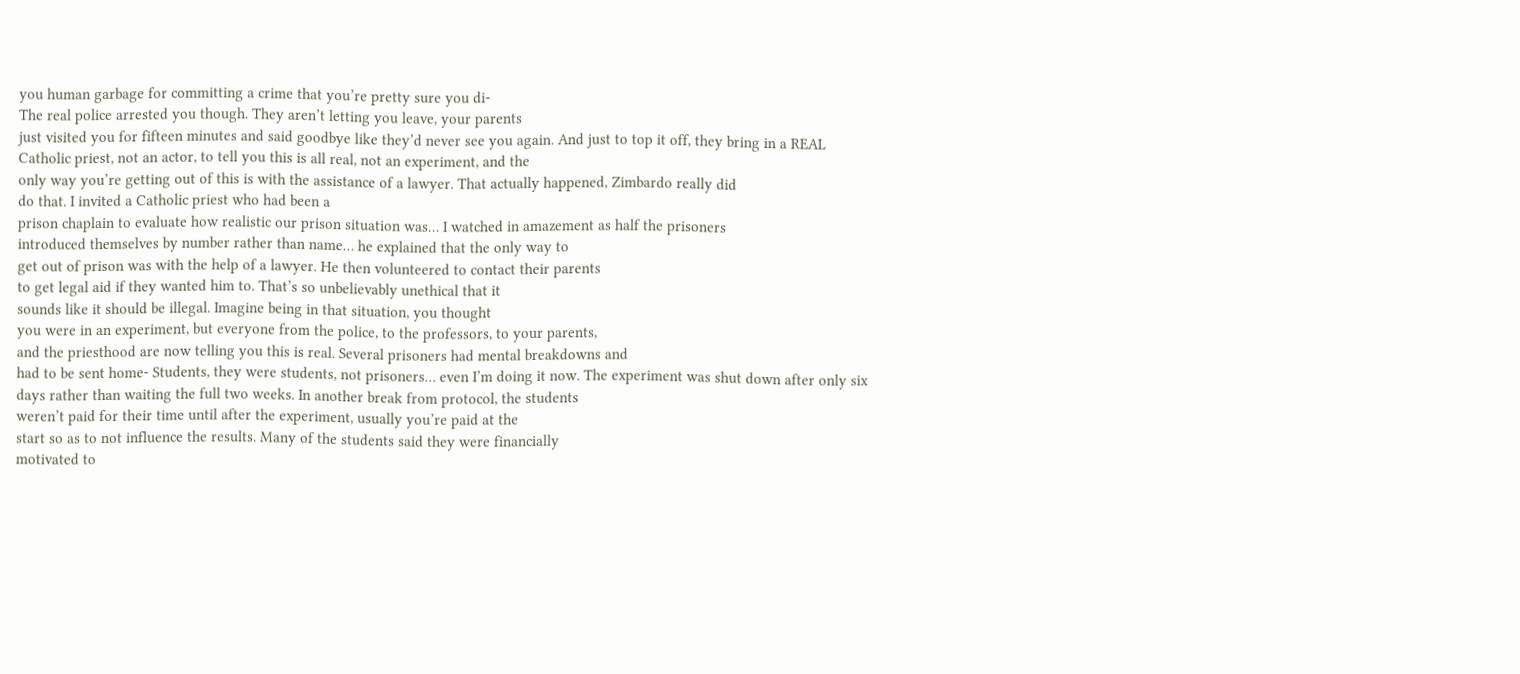you human garbage for committing a crime that you’re pretty sure you di-
The real police arrested you though. They aren’t letting you leave, your parents
just visited you for fifteen minutes and said goodbye like they’d never see you again. And just to top it off, they bring in a REAL
Catholic priest, not an actor, to tell you this is all real, not an experiment, and the
only way you’re getting out of this is with the assistance of a lawyer. That actually happened, Zimbardo really did
do that. I invited a Catholic priest who had been a
prison chaplain to evaluate how realistic our prison situation was… I watched in amazement as half the prisoners
introduced themselves by number rather than name… he explained that the only way to
get out of prison was with the help of a lawyer. He then volunteered to contact their parents
to get legal aid if they wanted him to. That’s so unbelievably unethical that it
sounds like it should be illegal. Imagine being in that situation, you thought
you were in an experiment, but everyone from the police, to the professors, to your parents,
and the priesthood are now telling you this is real. Several prisoners had mental breakdowns and
had to be sent home- Students, they were students, not prisoners… even I’m doing it now. The experiment was shut down after only six
days rather than waiting the full two weeks. In another break from protocol, the students
weren’t paid for their time until after the experiment, usually you’re paid at the
start so as to not influence the results. Many of the students said they were financially
motivated to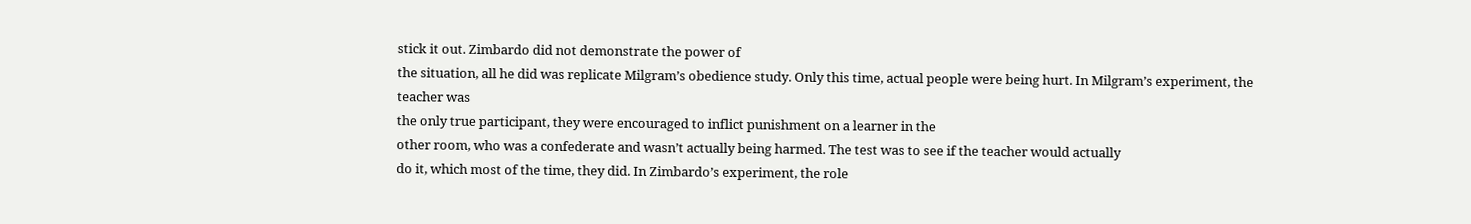stick it out. Zimbardo did not demonstrate the power of
the situation, all he did was replicate Milgram’s obedience study. Only this time, actual people were being hurt. In Milgram’s experiment, the teacher was
the only true participant, they were encouraged to inflict punishment on a learner in the
other room, who was a confederate and wasn’t actually being harmed. The test was to see if the teacher would actually
do it, which most of the time, they did. In Zimbardo’s experiment, the role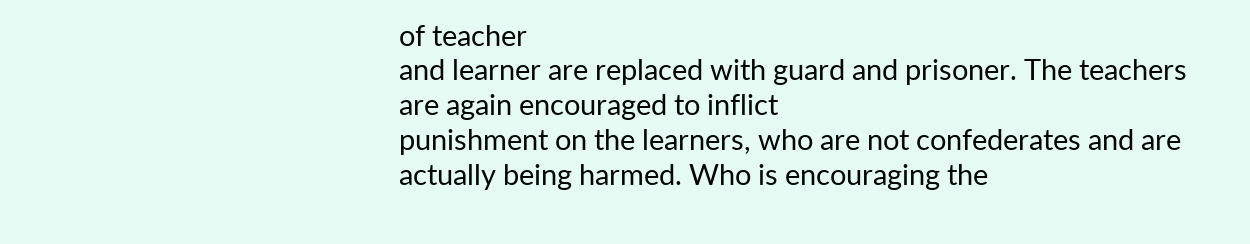of teacher
and learner are replaced with guard and prisoner. The teachers are again encouraged to inflict
punishment on the learners, who are not confederates and are actually being harmed. Who is encouraging the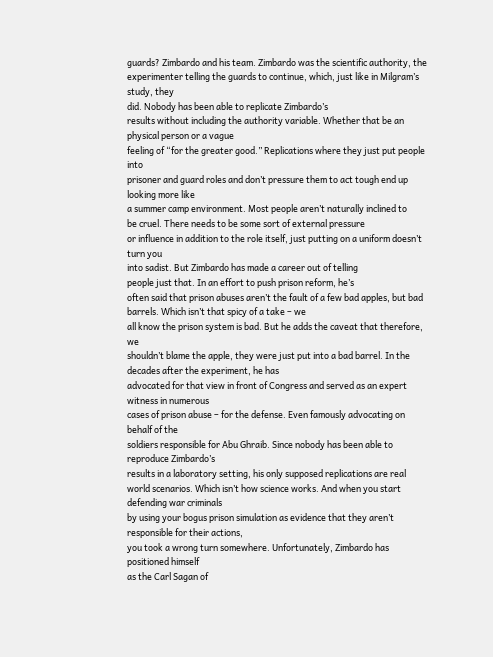guards? Zimbardo and his team. Zimbardo was the scientific authority, the
experimenter telling the guards to continue, which, just like in Milgram’s study, they
did. Nobody has been able to replicate Zimbardo’s
results without including the authority variable. Whether that be an physical person or a vague
feeling of “for the greater good.” Replications where they just put people into
prisoner and guard roles and don’t pressure them to act tough end up looking more like
a summer camp environment. Most people aren’t naturally inclined to
be cruel. There needs to be some sort of external pressure
or influence in addition to the role itself, just putting on a uniform doesn’t turn you
into sadist. But Zimbardo has made a career out of telling
people just that. In an effort to push prison reform, he’s
often said that prison abuses aren’t the fault of a few bad apples, but bad barrels. Which isn’t that spicy of a take – we
all know the prison system is bad. But he adds the caveat that therefore, we
shouldn’t blame the apple, they were just put into a bad barrel. In the decades after the experiment, he has
advocated for that view in front of Congress and served as an expert witness in numerous
cases of prison abuse – for the defense. Even famously advocating on behalf of the
soldiers responsible for Abu Ghraib. Since nobody has been able to reproduce Zimbardo’s
results in a laboratory setting, his only supposed replications are real world scenarios. Which isn’t how science works. And when you start defending war criminals
by using your bogus prison simulation as evidence that they aren’t responsible for their actions,
you took a wrong turn somewhere. Unfortunately, Zimbardo has positioned himself
as the Carl Sagan of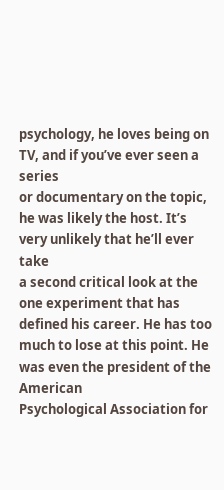psychology, he loves being on TV, and if you’ve ever seen a series
or documentary on the topic, he was likely the host. It’s very unlikely that he’ll ever take
a second critical look at the one experiment that has defined his career. He has too much to lose at this point. He was even the president of the American
Psychological Association for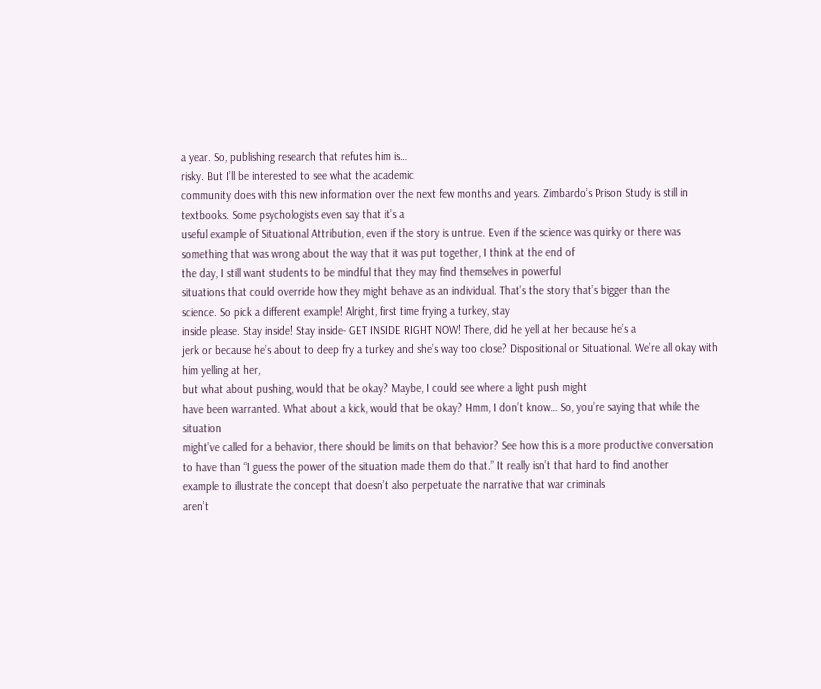a year. So, publishing research that refutes him is…
risky. But I’ll be interested to see what the academic
community does with this new information over the next few months and years. Zimbardo’s Prison Study is still in textbooks. Some psychologists even say that it’s a
useful example of Situational Attribution, even if the story is untrue. Even if the science was quirky or there was
something that was wrong about the way that it was put together, I think at the end of
the day, I still want students to be mindful that they may find themselves in powerful
situations that could override how they might behave as an individual. That’s the story that’s bigger than the
science. So pick a different example! Alright, first time frying a turkey, stay
inside please. Stay inside! Stay inside- GET INSIDE RIGHT NOW! There, did he yell at her because he’s a
jerk or because he’s about to deep fry a turkey and she’s way too close? Dispositional or Situational. We’re all okay with him yelling at her,
but what about pushing, would that be okay? Maybe, I could see where a light push might
have been warranted. What about a kick, would that be okay? Hmm, I don’t know… So, you’re saying that while the situation
might’ve called for a behavior, there should be limits on that behavior? See how this is a more productive conversation
to have than “I guess the power of the situation made them do that.” It really isn’t that hard to find another
example to illustrate the concept that doesn’t also perpetuate the narrative that war criminals
aren’t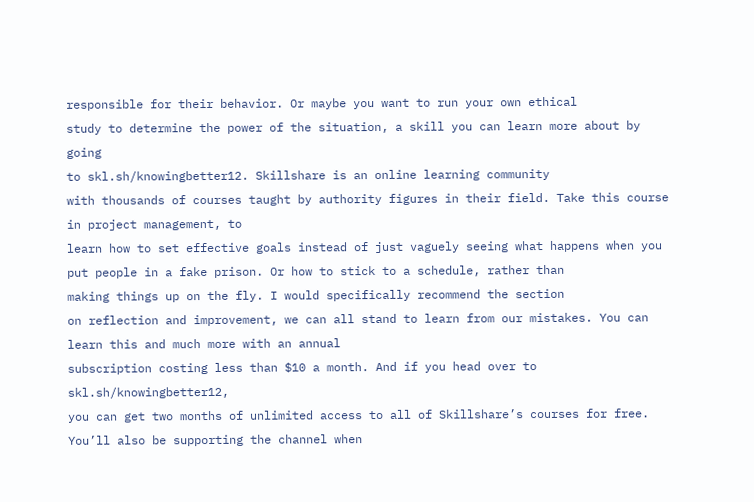responsible for their behavior. Or maybe you want to run your own ethical
study to determine the power of the situation, a skill you can learn more about by going
to skl.sh/knowingbetter12. Skillshare is an online learning community
with thousands of courses taught by authority figures in their field. Take this course in project management, to
learn how to set effective goals instead of just vaguely seeing what happens when you
put people in a fake prison. Or how to stick to a schedule, rather than
making things up on the fly. I would specifically recommend the section
on reflection and improvement, we can all stand to learn from our mistakes. You can learn this and much more with an annual
subscription costing less than $10 a month. And if you head over to skl.sh/knowingbetter12,
you can get two months of unlimited access to all of Skillshare’s courses for free. You’ll also be supporting the channel when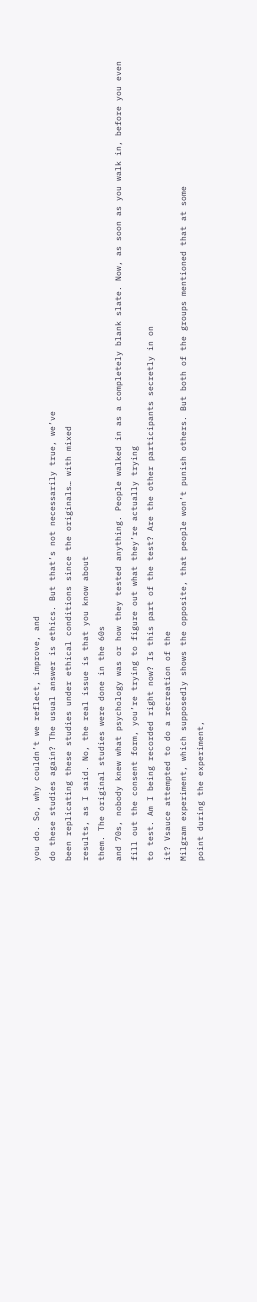you do. So, why couldn’t we reflect, improve, and
do these studies again? The usual answer is ethics. But that’s not necessarily true, we’ve
been replicating these studies under ethical conditions since the originals… with mixed
results, as I said. No, the real issue is that you know about
them. The original studies were done in the 60s
and 70s, nobody knew what psychology was or how they tested anything. People walked in as a completely blank slate. Now, as soon as you walk in, before you even
fill out the consent form, you’re trying to figure out what they’re actually trying
to test. Am I being recorded right now? Is this part of the test? Are the other participants secretly in on
it? Vsauce attempted to do a recreation of the
Milgram experiment, which supposedly shows the opposite, that people won’t punish others. But both of the groups mentioned that at some
point during the experiment,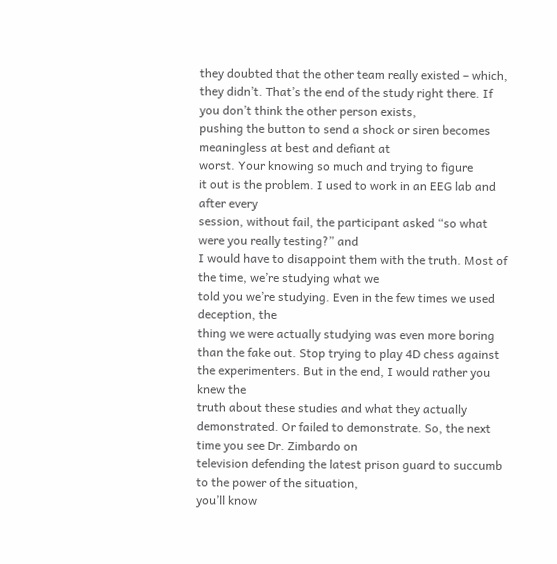they doubted that the other team really existed – which,
they didn’t. That’s the end of the study right there. If you don’t think the other person exists,
pushing the button to send a shock or siren becomes meaningless at best and defiant at
worst. Your knowing so much and trying to figure
it out is the problem. I used to work in an EEG lab and after every
session, without fail, the participant asked “so what were you really testing?” and
I would have to disappoint them with the truth. Most of the time, we’re studying what we
told you we’re studying. Even in the few times we used deception, the
thing we were actually studying was even more boring than the fake out. Stop trying to play 4D chess against the experimenters. But in the end, I would rather you knew the
truth about these studies and what they actually demonstrated. Or failed to demonstrate. So, the next time you see Dr. Zimbardo on
television defending the latest prison guard to succumb to the power of the situation,
you’ll know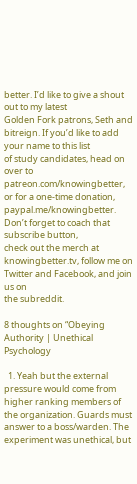better. I’d like to give a shout out to my latest
Golden Fork patrons, Seth and bitreign. If you’d like to add your name to this list
of study candidates, head on over to patreon.com/knowingbetter, or for a one-time donation, paypal.me/knowingbetter. Don’t forget to coach that subscribe button,
check out the merch at knowingbetter.tv, follow me on Twitter and Facebook, and join us on
the subreddit.

8 thoughts on “Obeying Authority | Unethical Psychology

  1. Yeah but the external pressure would come from higher ranking members of the organization. Guards must answer to a boss/warden. The experiment was unethical, but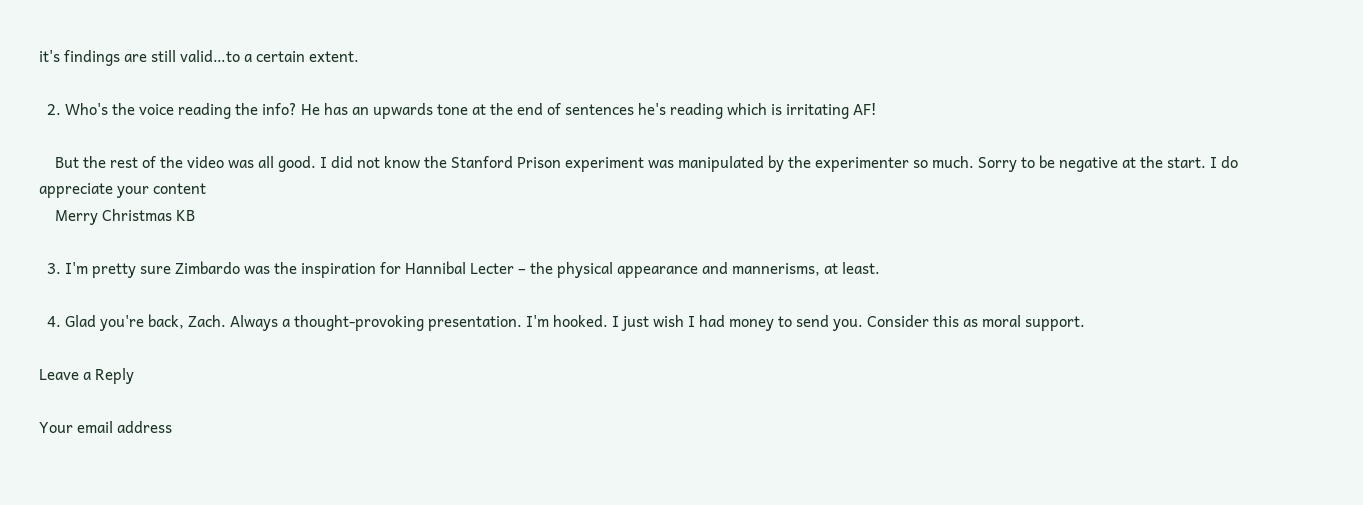it's findings are still valid…to a certain extent.

  2. Who's the voice reading the info? He has an upwards tone at the end of sentences he's reading which is irritating AF!

    But the rest of the video was all good. I did not know the Stanford Prison experiment was manipulated by the experimenter so much. Sorry to be negative at the start. I do appreciate your content
    Merry Christmas KB

  3. I'm pretty sure Zimbardo was the inspiration for Hannibal Lecter – the physical appearance and mannerisms, at least.

  4. Glad you're back, Zach. Always a thought-provoking presentation. I'm hooked. I just wish I had money to send you. Consider this as moral support.

Leave a Reply

Your email address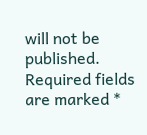will not be published. Required fields are marked *